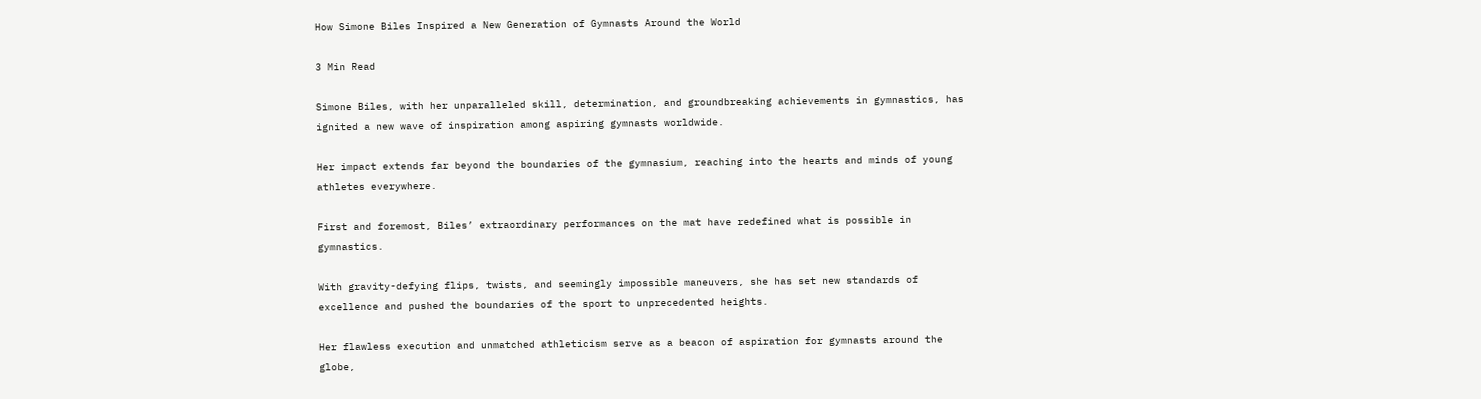How Simone Biles Inspired a New Generation of Gymnasts Around the World

3 Min Read

Simone Biles, with her unparalleled skill, determination, and groundbreaking achievements in gymnastics, has ignited a new wave of inspiration among aspiring gymnasts worldwide.

Her impact extends far beyond the boundaries of the gymnasium, reaching into the hearts and minds of young athletes everywhere.

First and foremost, Biles’ extraordinary performances on the mat have redefined what is possible in gymnastics.

With gravity-defying flips, twists, and seemingly impossible maneuvers, she has set new standards of excellence and pushed the boundaries of the sport to unprecedented heights.

Her flawless execution and unmatched athleticism serve as a beacon of aspiration for gymnasts around the globe,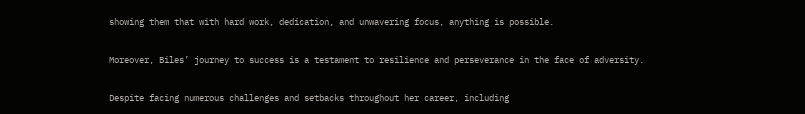showing them that with hard work, dedication, and unwavering focus, anything is possible.

Moreover, Biles’ journey to success is a testament to resilience and perseverance in the face of adversity.

Despite facing numerous challenges and setbacks throughout her career, including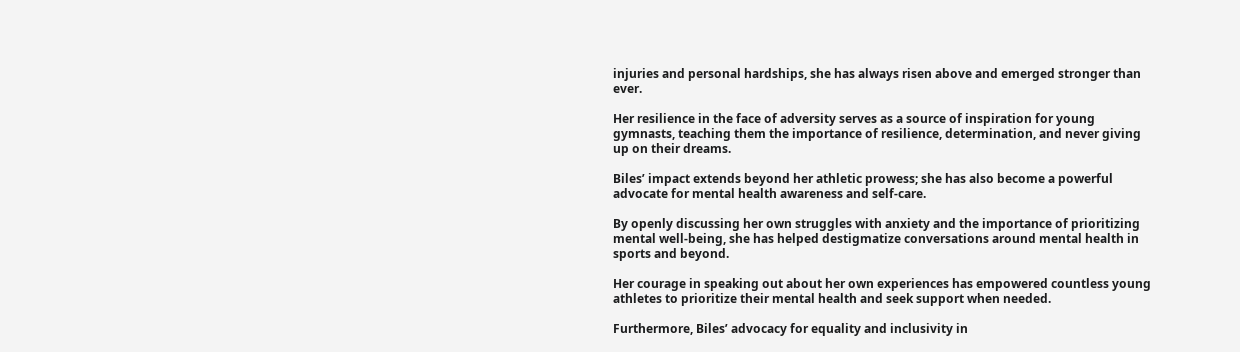injuries and personal hardships, she has always risen above and emerged stronger than ever.

Her resilience in the face of adversity serves as a source of inspiration for young gymnasts, teaching them the importance of resilience, determination, and never giving up on their dreams.

Biles’ impact extends beyond her athletic prowess; she has also become a powerful advocate for mental health awareness and self-care.

By openly discussing her own struggles with anxiety and the importance of prioritizing mental well-being, she has helped destigmatize conversations around mental health in sports and beyond.

Her courage in speaking out about her own experiences has empowered countless young athletes to prioritize their mental health and seek support when needed.

Furthermore, Biles’ advocacy for equality and inclusivity in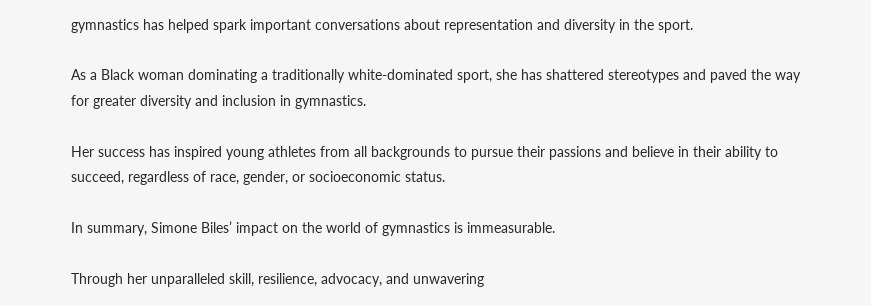gymnastics has helped spark important conversations about representation and diversity in the sport.

As a Black woman dominating a traditionally white-dominated sport, she has shattered stereotypes and paved the way for greater diversity and inclusion in gymnastics.

Her success has inspired young athletes from all backgrounds to pursue their passions and believe in their ability to succeed, regardless of race, gender, or socioeconomic status.

In summary, Simone Biles’ impact on the world of gymnastics is immeasurable.

Through her unparalleled skill, resilience, advocacy, and unwavering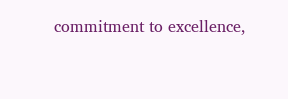commitment to excellence,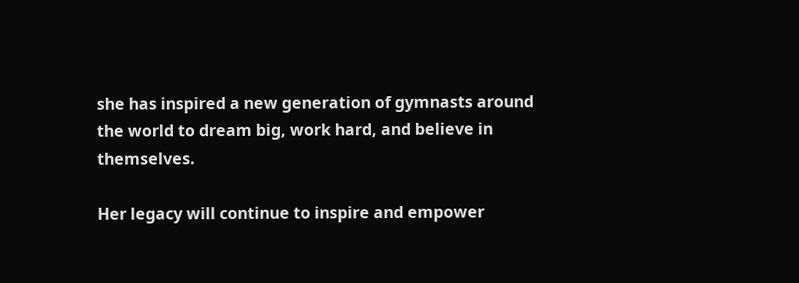she has inspired a new generation of gymnasts around the world to dream big, work hard, and believe in themselves.

Her legacy will continue to inspire and empower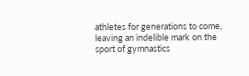athletes for generations to come, leaving an indelible mark on the sport of gymnastics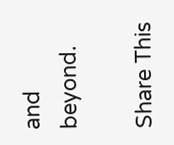and beyond.

Share This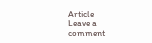Article
Leave a comment